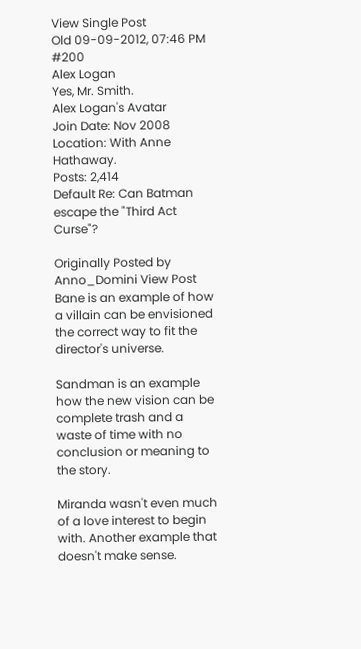View Single Post
Old 09-09-2012, 07:46 PM   #200
Alex Logan
Yes, Mr. Smith.
Alex Logan's Avatar
Join Date: Nov 2008
Location: With Anne Hathaway.
Posts: 2,414
Default Re: Can Batman escape the "Third Act Curse"?

Originally Posted by Anno_Domini View Post
Bane is an example of how a villain can be envisioned the correct way to fit the director's universe.

Sandman is an example how the new vision can be complete trash and a waste of time with no conclusion or meaning to the story.

Miranda wasn't even much of a love interest to begin with. Another example that doesn't make sense.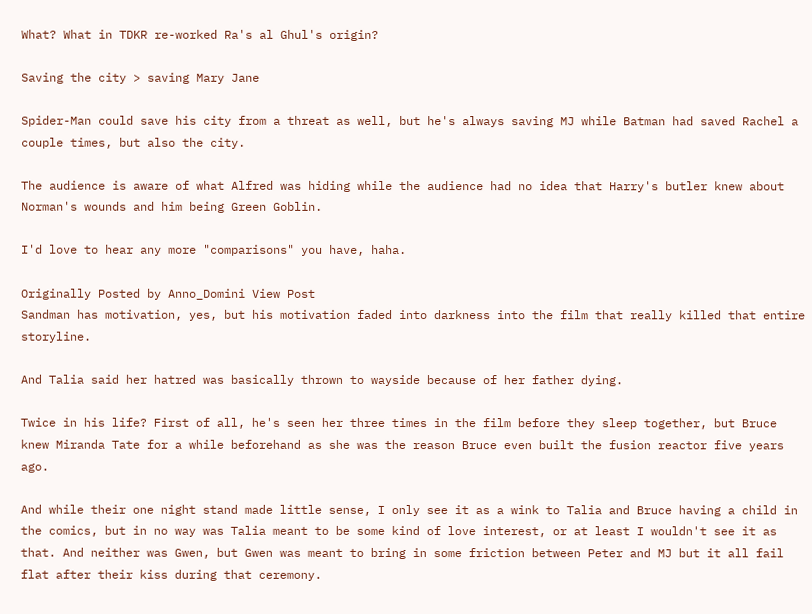What? What in TDKR re-worked Ra's al Ghul's origin?

Saving the city > saving Mary Jane

Spider-Man could save his city from a threat as well, but he's always saving MJ while Batman had saved Rachel a couple times, but also the city.

The audience is aware of what Alfred was hiding while the audience had no idea that Harry's butler knew about Norman's wounds and him being Green Goblin.

I'd love to hear any more "comparisons" you have, haha.

Originally Posted by Anno_Domini View Post
Sandman has motivation, yes, but his motivation faded into darkness into the film that really killed that entire storyline.

And Talia said her hatred was basically thrown to wayside because of her father dying.

Twice in his life? First of all, he's seen her three times in the film before they sleep together, but Bruce knew Miranda Tate for a while beforehand as she was the reason Bruce even built the fusion reactor five years ago.

And while their one night stand made little sense, I only see it as a wink to Talia and Bruce having a child in the comics, but in no way was Talia meant to be some kind of love interest, or at least I wouldn't see it as that. And neither was Gwen, but Gwen was meant to bring in some friction between Peter and MJ but it all fail flat after their kiss during that ceremony.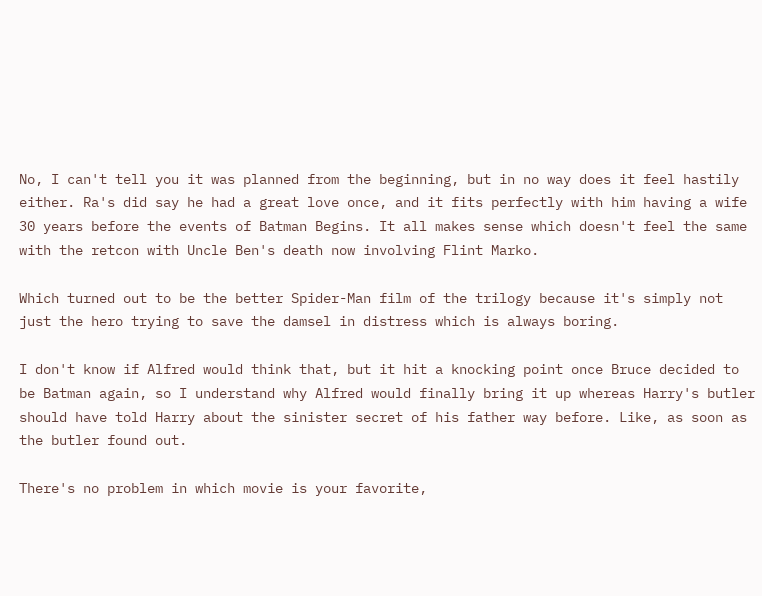No, I can't tell you it was planned from the beginning, but in no way does it feel hastily either. Ra's did say he had a great love once, and it fits perfectly with him having a wife 30 years before the events of Batman Begins. It all makes sense which doesn't feel the same with the retcon with Uncle Ben's death now involving Flint Marko.

Which turned out to be the better Spider-Man film of the trilogy because it's simply not just the hero trying to save the damsel in distress which is always boring.

I don't know if Alfred would think that, but it hit a knocking point once Bruce decided to be Batman again, so I understand why Alfred would finally bring it up whereas Harry's butler should have told Harry about the sinister secret of his father way before. Like, as soon as the butler found out.

There's no problem in which movie is your favorite,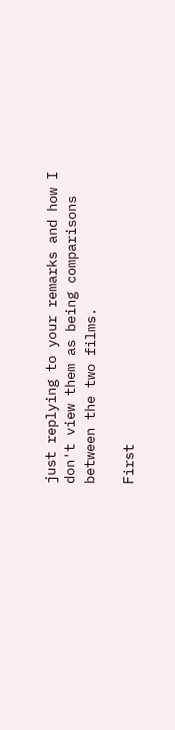just replying to your remarks and how I don't view them as being comparisons between the two films.

First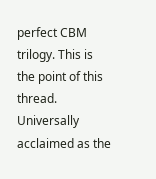perfect CBM trilogy. This is the point of this thread. Universally acclaimed as the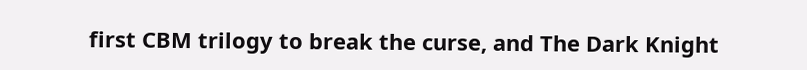first CBM trilogy to break the curse, and The Dark Knight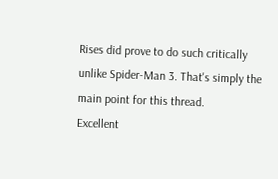Rises did prove to do such critically unlike Spider-Man 3. That's simply the main point for this thread.
Excellent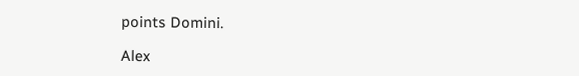points Domini.

Alex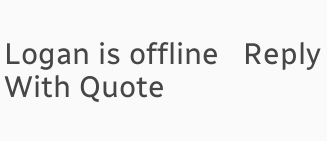Logan is offline   Reply With Quote